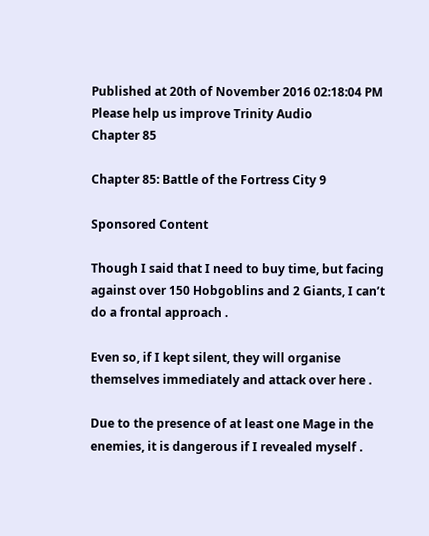Published at 20th of November 2016 02:18:04 PM
Please help us improve Trinity Audio
Chapter 85

Chapter 85: Battle of the Fortress City 9

Sponsored Content

Though I said that I need to buy time, but facing against over 150 Hobgoblins and 2 Giants, I can’t do a frontal approach .

Even so, if I kept silent, they will organise themselves immediately and attack over here .

Due to the presence of at least one Mage in the enemies, it is dangerous if I revealed myself .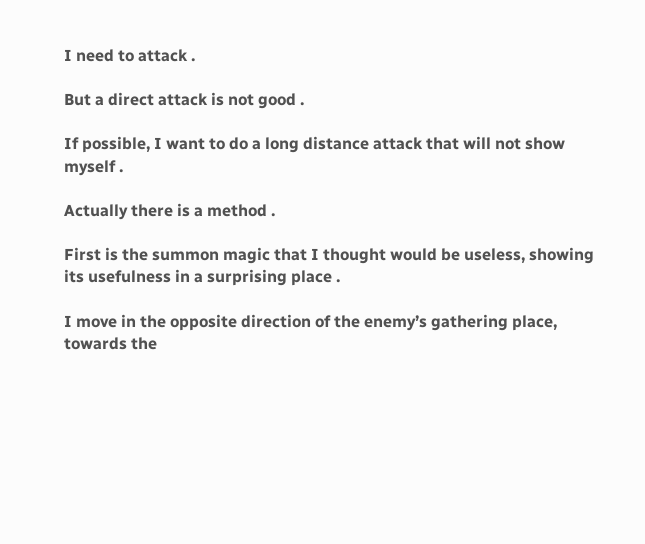I need to attack .

But a direct attack is not good .

If possible, I want to do a long distance attack that will not show myself .

Actually there is a method .

First is the summon magic that I thought would be useless, showing its usefulness in a surprising place .

I move in the opposite direction of the enemy’s gathering place, towards the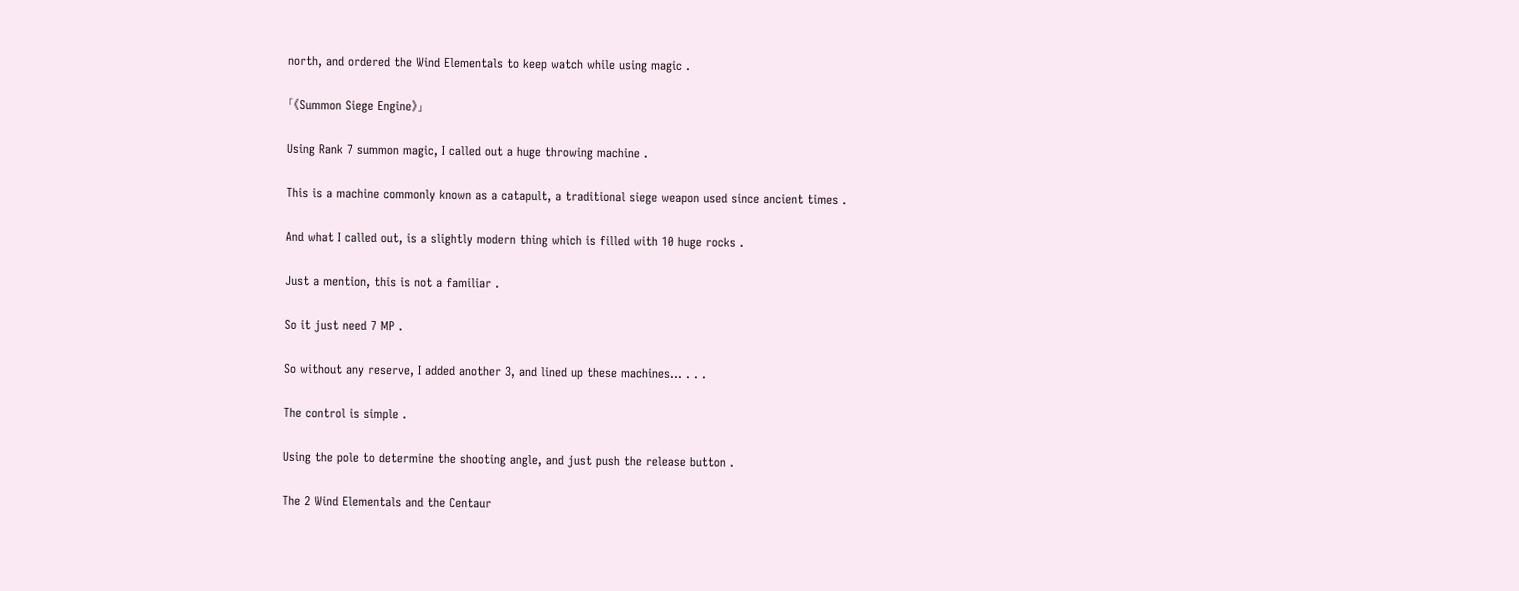north, and ordered the Wind Elementals to keep watch while using magic .

「《Summon Siege Engine》」

Using Rank 7 summon magic, I called out a huge throwing machine .

This is a machine commonly known as a catapult, a traditional siege weapon used since ancient times .

And what I called out, is a slightly modern thing which is filled with 10 huge rocks .

Just a mention, this is not a familiar .

So it just need 7 MP .

So without any reserve, I added another 3, and lined up these machines… . . .

The control is simple .

Using the pole to determine the shooting angle, and just push the release button .

The 2 Wind Elementals and the Centaur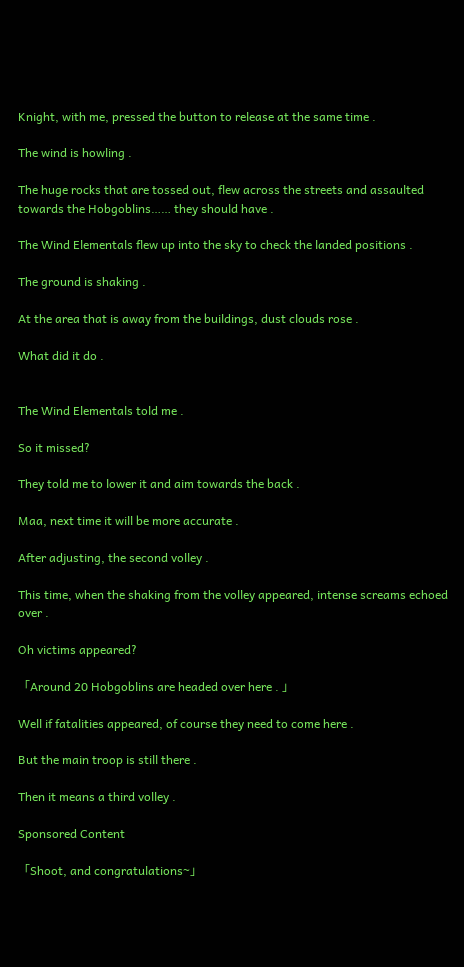Knight, with me, pressed the button to release at the same time .

The wind is howling .

The huge rocks that are tossed out, flew across the streets and assaulted towards the Hobgoblins…… they should have .

The Wind Elementals flew up into the sky to check the landed positions .

The ground is shaking .

At the area that is away from the buildings, dust clouds rose .

What did it do .


The Wind Elementals told me .

So it missed?

They told me to lower it and aim towards the back .

Maa, next time it will be more accurate .

After adjusting, the second volley .

This time, when the shaking from the volley appeared, intense screams echoed over .

Oh victims appeared?

「Around 20 Hobgoblins are headed over here . 」

Well if fatalities appeared, of course they need to come here .

But the main troop is still there .

Then it means a third volley .

Sponsored Content

「Shoot, and congratulations~」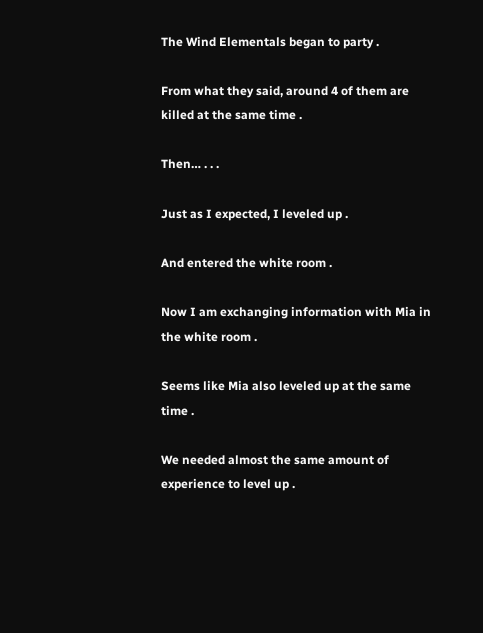The Wind Elementals began to party .

From what they said, around 4 of them are killed at the same time .

Then… . . .

Just as I expected, I leveled up .

And entered the white room .

Now I am exchanging information with Mia in the white room .

Seems like Mia also leveled up at the same time .

We needed almost the same amount of experience to level up .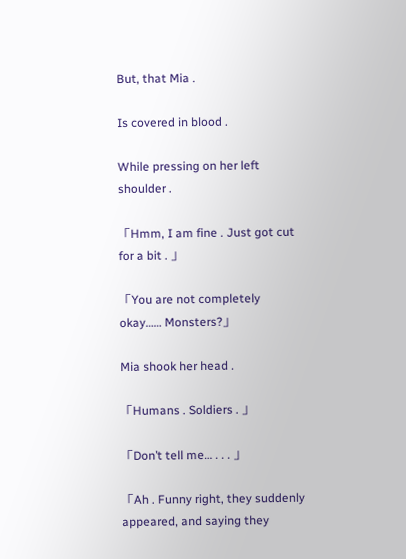But, that Mia .

Is covered in blood .

While pressing on her left shoulder .

「Hmm, I am fine . Just got cut for a bit . 」

「You are not completely okay…… Monsters?」

Mia shook her head .

「Humans . Soldiers . 」

「Don’t tell me… . . . 」

「Ah . Funny right, they suddenly appeared, and saying they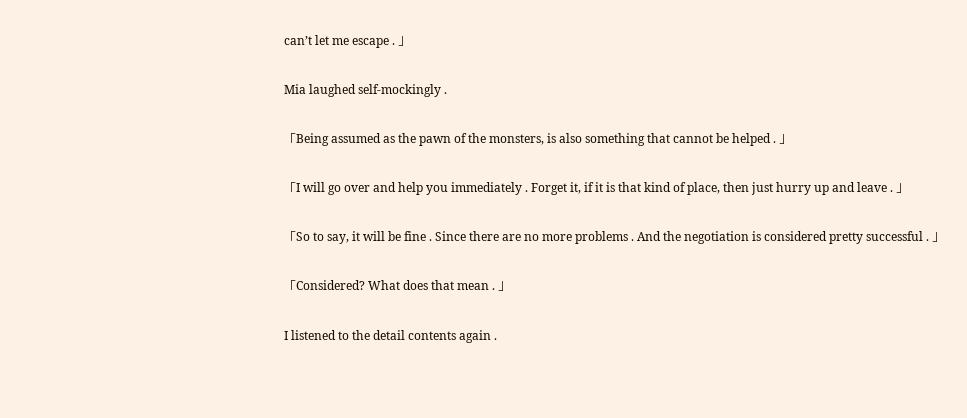can’t let me escape . 」

Mia laughed self-mockingly .

「Being assumed as the pawn of the monsters, is also something that cannot be helped . 」

「I will go over and help you immediately . Forget it, if it is that kind of place, then just hurry up and leave . 」

「So to say, it will be fine . Since there are no more problems . And the negotiation is considered pretty successful . 」

「Considered? What does that mean . 」

I listened to the detail contents again .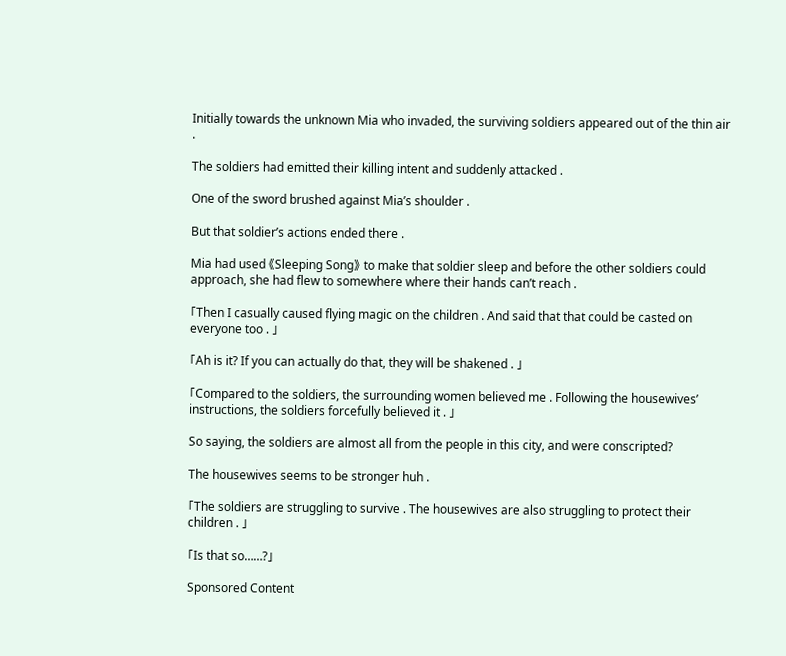Initially towards the unknown Mia who invaded, the surviving soldiers appeared out of the thin air .

The soldiers had emitted their killing intent and suddenly attacked .

One of the sword brushed against Mia’s shoulder .

But that soldier’s actions ended there .

Mia had used 《Sleeping Song》 to make that soldier sleep and before the other soldiers could approach, she had flew to somewhere where their hands can’t reach .

「Then I casually caused flying magic on the children . And said that that could be casted on everyone too . 」

「Ah is it? If you can actually do that, they will be shakened . 」

「Compared to the soldiers, the surrounding women believed me . Following the housewives’ instructions, the soldiers forcefully believed it . 」

So saying, the soldiers are almost all from the people in this city, and were conscripted?

The housewives seems to be stronger huh .

「The soldiers are struggling to survive . The housewives are also struggling to protect their children . 」

「Is that so……?」

Sponsored Content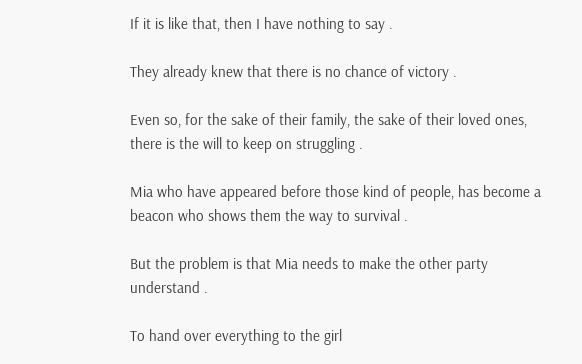If it is like that, then I have nothing to say .

They already knew that there is no chance of victory .

Even so, for the sake of their family, the sake of their loved ones, there is the will to keep on struggling .

Mia who have appeared before those kind of people, has become a beacon who shows them the way to survival .

But the problem is that Mia needs to make the other party understand .

To hand over everything to the girl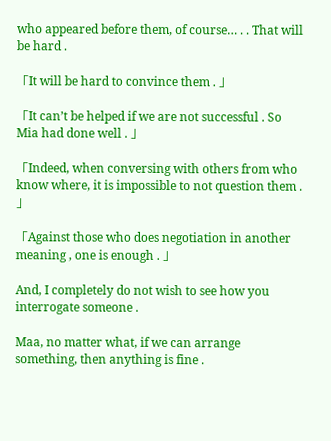who appeared before them, of course… . . That will be hard .

「It will be hard to convince them . 」

「It can’t be helped if we are not successful . So Mia had done well . 」

「Indeed, when conversing with others from who know where, it is impossible to not question them . 」

「Against those who does negotiation in another meaning , one is enough . 」

And, I completely do not wish to see how you interrogate someone .

Maa, no matter what, if we can arrange something, then anything is fine .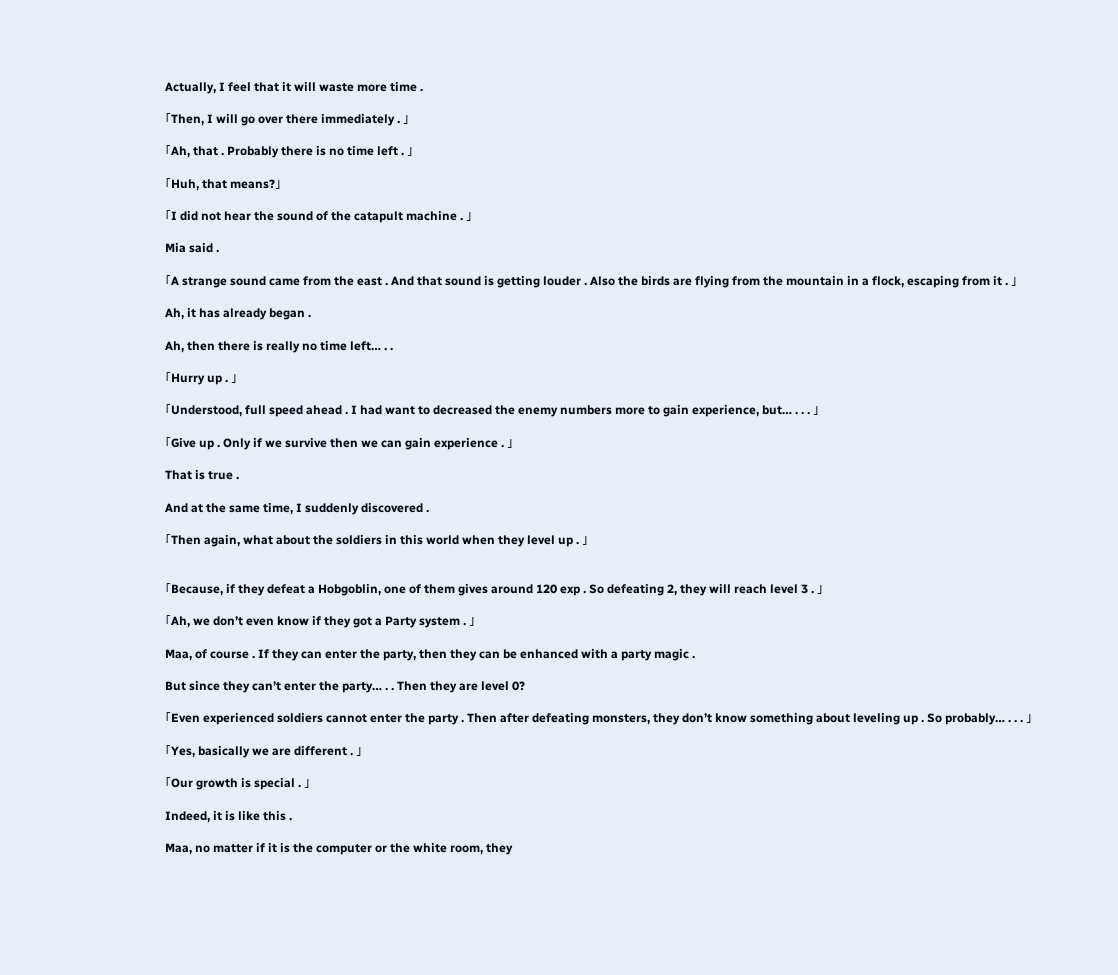Actually, I feel that it will waste more time .

「Then, I will go over there immediately . 」

「Ah, that . Probably there is no time left . 」

「Huh, that means?」

「I did not hear the sound of the catapult machine . 」

Mia said .

「A strange sound came from the east . And that sound is getting louder . Also the birds are flying from the mountain in a flock, escaping from it . 」

Ah, it has already began .

Ah, then there is really no time left… . .

「Hurry up . 」

「Understood, full speed ahead . I had want to decreased the enemy numbers more to gain experience, but… . . . 」

「Give up . Only if we survive then we can gain experience . 」

That is true .

And at the same time, I suddenly discovered .

「Then again, what about the soldiers in this world when they level up . 」


「Because, if they defeat a Hobgoblin, one of them gives around 120 exp . So defeating 2, they will reach level 3 . 」

「Ah, we don’t even know if they got a Party system . 」

Maa, of course . If they can enter the party, then they can be enhanced with a party magic .

But since they can’t enter the party… . . Then they are level 0?

「Even experienced soldiers cannot enter the party . Then after defeating monsters, they don’t know something about leveling up . So probably… . . . 」

「Yes, basically we are different . 」

「Our growth is special . 」

Indeed, it is like this .

Maa, no matter if it is the computer or the white room, they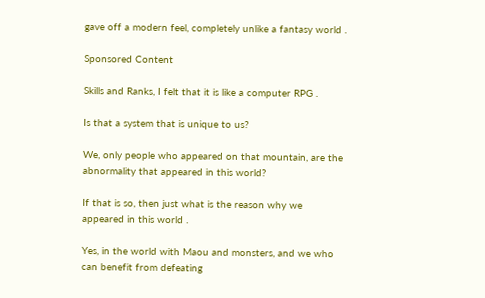gave off a modern feel, completely unlike a fantasy world .

Sponsored Content

Skills and Ranks, I felt that it is like a computer RPG .

Is that a system that is unique to us?

We, only people who appeared on that mountain, are the abnormality that appeared in this world?

If that is so, then just what is the reason why we appeared in this world .

Yes, in the world with Maou and monsters, and we who can benefit from defeating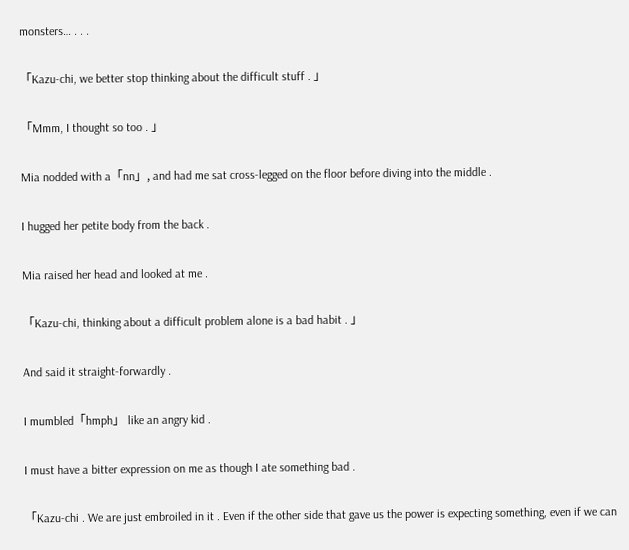monsters… . . .

「Kazu-chi, we better stop thinking about the difficult stuff . 」

「Mmm, I thought so too . 」

Mia nodded with a「nn」, and had me sat cross-legged on the floor before diving into the middle .

I hugged her petite body from the back .

Mia raised her head and looked at me .

「Kazu-chi, thinking about a difficult problem alone is a bad habit . 」

And said it straight-forwardly .

I mumbled「hmph」 like an angry kid .

I must have a bitter expression on me as though I ate something bad .

「Kazu-chi . We are just embroiled in it . Even if the other side that gave us the power is expecting something, even if we can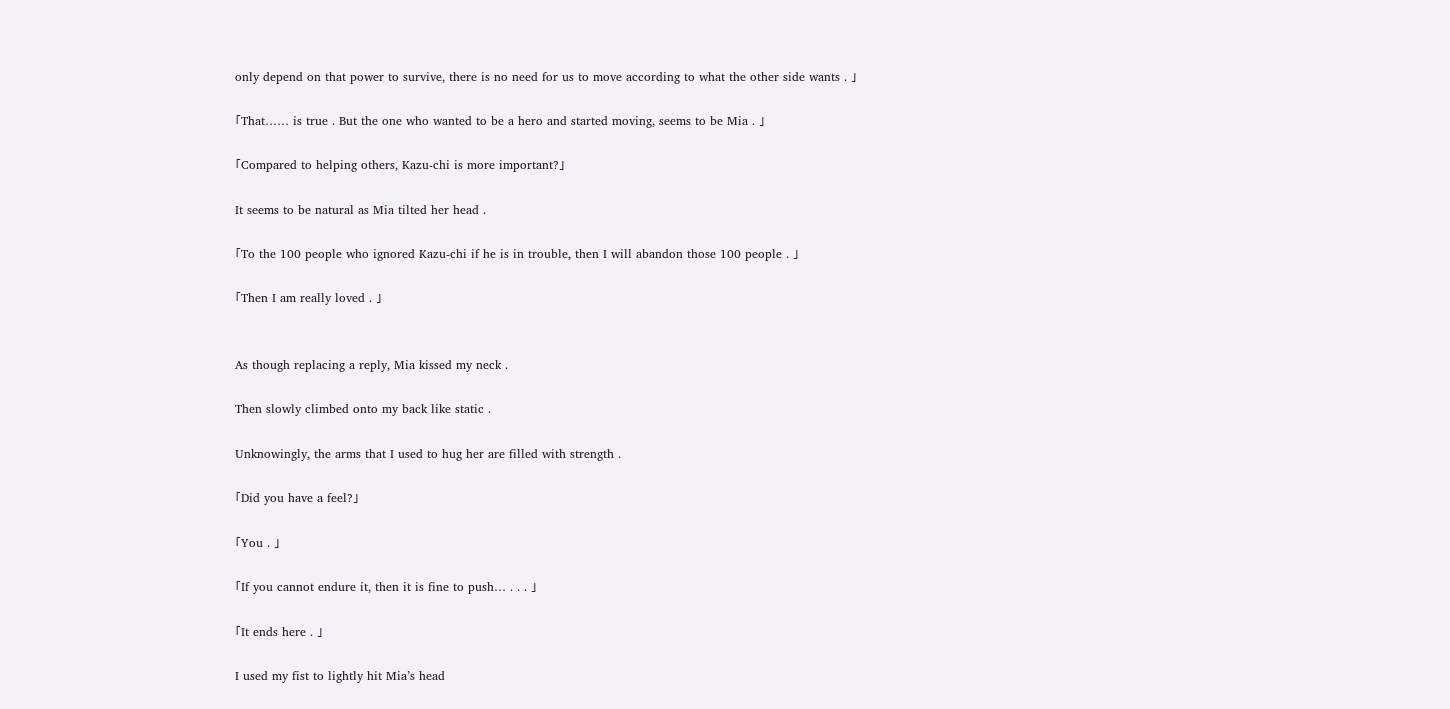only depend on that power to survive, there is no need for us to move according to what the other side wants . 」

「That…… is true . But the one who wanted to be a hero and started moving, seems to be Mia . 」

「Compared to helping others, Kazu-chi is more important?」

It seems to be natural as Mia tilted her head .

「To the 100 people who ignored Kazu-chi if he is in trouble, then I will abandon those 100 people . 」

「Then I am really loved . 」


As though replacing a reply, Mia kissed my neck .

Then slowly climbed onto my back like static .

Unknowingly, the arms that I used to hug her are filled with strength .

「Did you have a feel?」

「You . 」

「If you cannot endure it, then it is fine to push… . . . 」

「It ends here . 」

I used my fist to lightly hit Mia’s head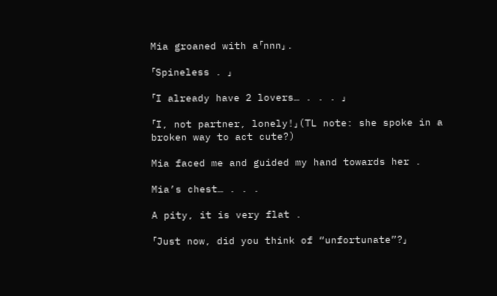Mia groaned with a「nnn」 .

「Spineless . 」

「I already have 2 lovers… . . . 」

「I, not partner, lonely!」(TL note: she spoke in a broken way to act cute?)

Mia faced me and guided my hand towards her .

Mia’s chest… . . .

A pity, it is very flat .

「Just now, did you think of “unfortunate”?」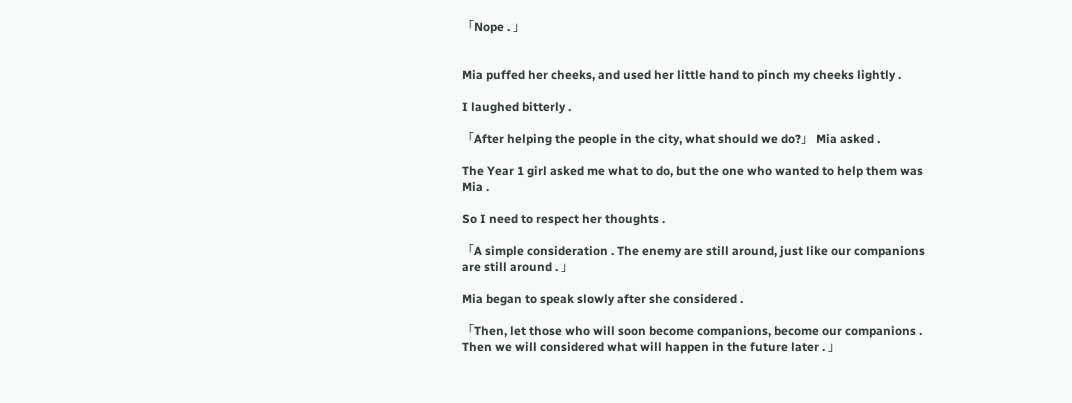「Nope . 」


Mia puffed her cheeks, and used her little hand to pinch my cheeks lightly .

I laughed bitterly .

「After helping the people in the city, what should we do?」 Mia asked .

The Year 1 girl asked me what to do, but the one who wanted to help them was Mia .

So I need to respect her thoughts .

「A simple consideration . The enemy are still around, just like our companions are still around . 」

Mia began to speak slowly after she considered .

「Then, let those who will soon become companions, become our companions . Then we will considered what will happen in the future later . 」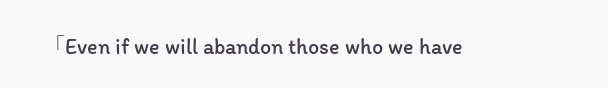「Even if we will abandon those who we have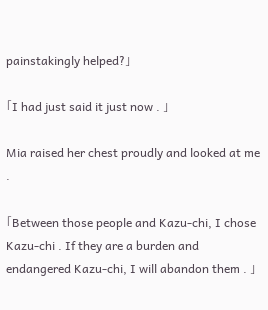painstakingly helped?」

「I had just said it just now . 」

Mia raised her chest proudly and looked at me .

「Between those people and Kazu-chi, I chose Kazu-chi . If they are a burden and endangered Kazu-chi, I will abandon them . 」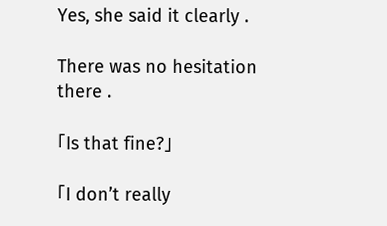Yes, she said it clearly .

There was no hesitation there .

「Is that fine?」

「I don’t really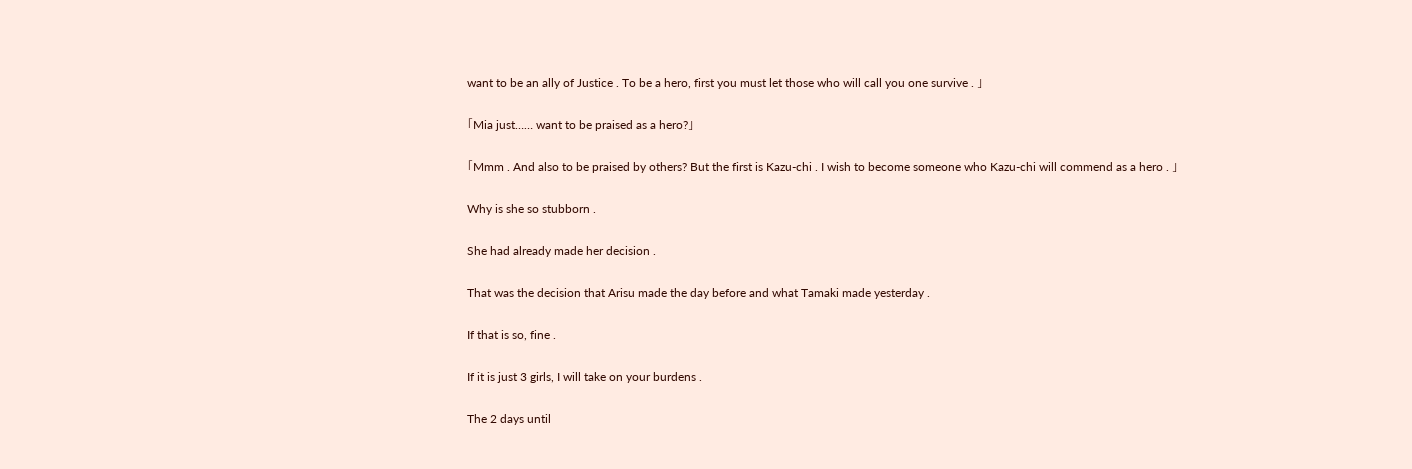want to be an ally of Justice . To be a hero, first you must let those who will call you one survive . 」

「Mia just…… want to be praised as a hero?」

「Mmm . And also to be praised by others? But the first is Kazu-chi . I wish to become someone who Kazu-chi will commend as a hero . 」

Why is she so stubborn .

She had already made her decision .

That was the decision that Arisu made the day before and what Tamaki made yesterday .

If that is so, fine .

If it is just 3 girls, I will take on your burdens .

The 2 days until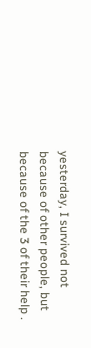yesterday, I survived not because of other people, but because of the 3 of their help .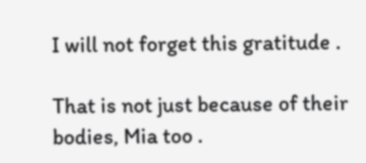I will not forget this gratitude .

That is not just because of their bodies, Mia too .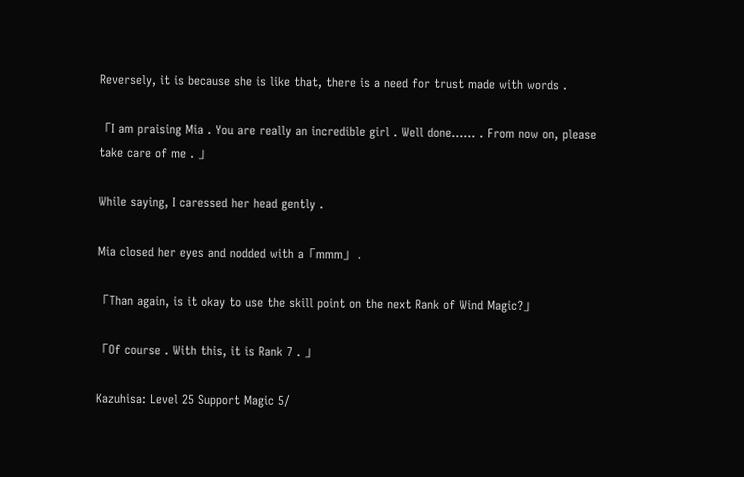Reversely, it is because she is like that, there is a need for trust made with words .

「I am praising Mia . You are really an incredible girl . Well done…… . From now on, please take care of me . 」

While saying, I caressed her head gently .

Mia closed her eyes and nodded with a「mmm」 .

「Than again, is it okay to use the skill point on the next Rank of Wind Magic?」

「Of course . With this, it is Rank 7 . 」

Kazuhisa: Level 25 Support Magic 5/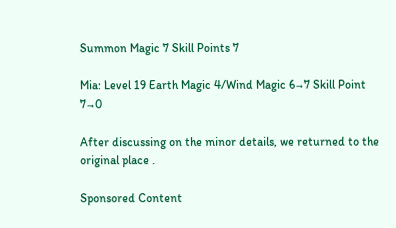Summon Magic 7 Skill Points 7

Mia: Level 19 Earth Magic 4/Wind Magic 6→7 Skill Point 7→0

After discussing on the minor details, we returned to the original place .

Sponsored Content